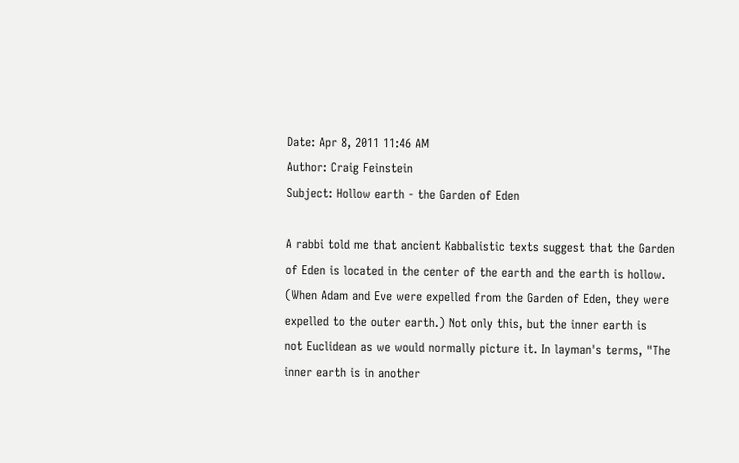Date: Apr 8, 2011 11:46 AM
Author: Craig Feinstein
Subject: Hollow earth - the Garden of Eden

A rabbi told me that ancient Kabbalistic texts suggest that the Garden
of Eden is located in the center of the earth and the earth is hollow.
(When Adam and Eve were expelled from the Garden of Eden, they were
expelled to the outer earth.) Not only this, but the inner earth is
not Euclidean as we would normally picture it. In layman's terms, "The
inner earth is in another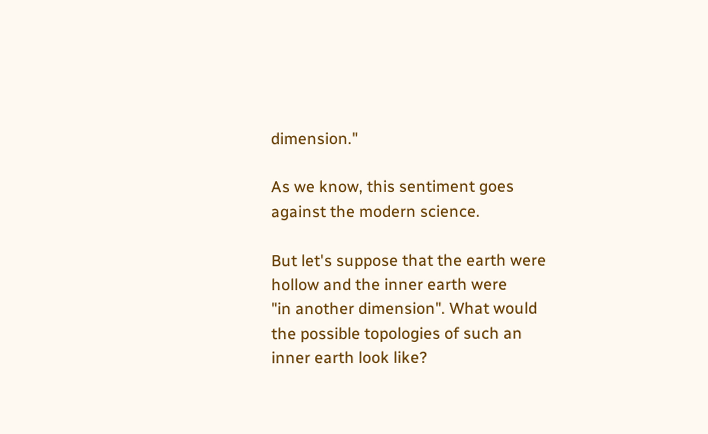dimension."

As we know, this sentiment goes against the modern science.

But let's suppose that the earth were hollow and the inner earth were
"in another dimension". What would the possible topologies of such an
inner earth look like?